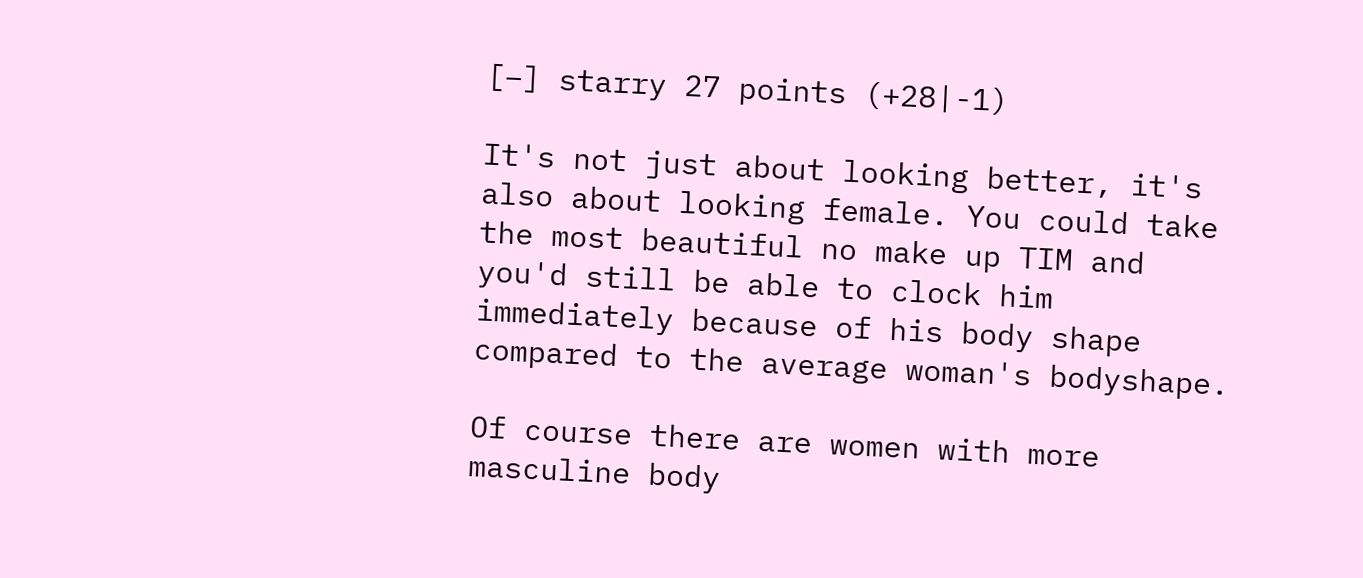[–] starry 27 points (+28|-1)

It's not just about looking better, it's also about looking female. You could take the most beautiful no make up TIM and you'd still be able to clock him immediately because of his body shape compared to the average woman's bodyshape.

Of course there are women with more masculine body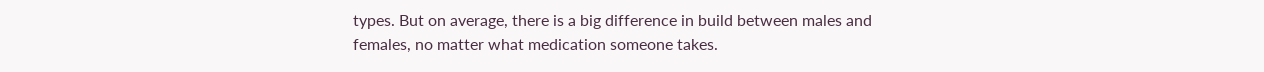types. But on average, there is a big difference in build between males and females, no matter what medication someone takes.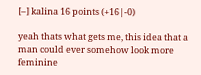[–] kalina 16 points (+16|-0)

yeah thats what gets me, this idea that a man could ever somehow look more feminine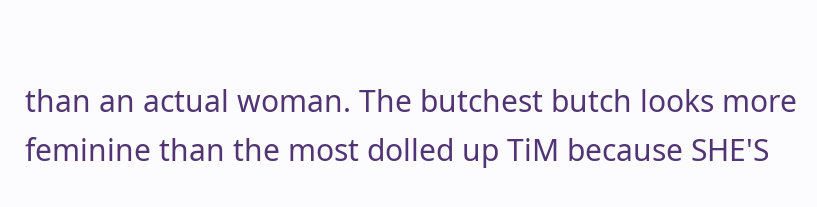than an actual woman. The butchest butch looks more feminine than the most dolled up TiM because SHE'S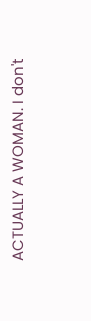ACTUALLY A WOMAN. I don't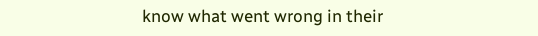know what went wrong in their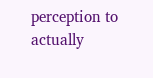perception to actually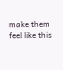make them feel like this